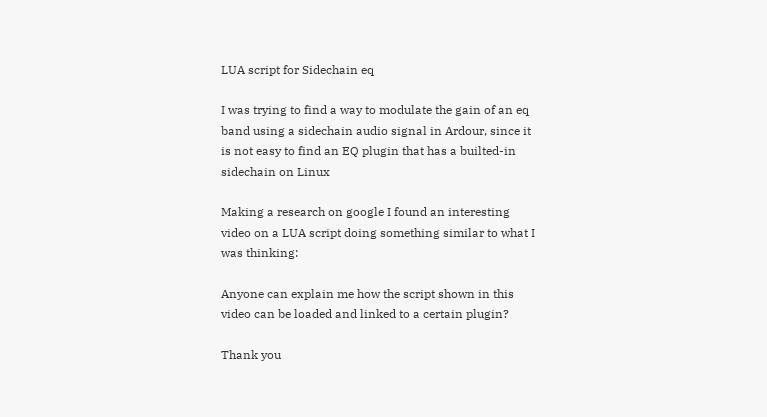LUA script for Sidechain eq

I was trying to find a way to modulate the gain of an eq band using a sidechain audio signal in Ardour, since it is not easy to find an EQ plugin that has a builted-in sidechain on Linux

Making a research on google I found an interesting video on a LUA script doing something similar to what I was thinking:

Anyone can explain me how the script shown in this video can be loaded and linked to a certain plugin?

Thank you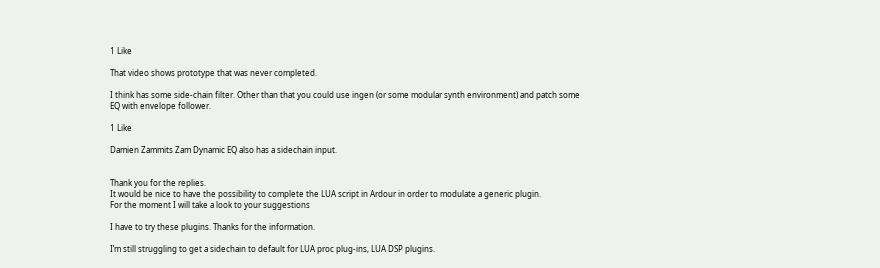1 Like

That video shows prototype that was never completed.

I think has some side-chain filter. Other than that you could use ingen (or some modular synth environment) and patch some EQ with envelope follower.

1 Like

Damien Zammits Zam Dynamic EQ also has a sidechain input.


Thank you for the replies.
It would be nice to have the possibility to complete the LUA script in Ardour in order to modulate a generic plugin.
For the moment I will take a look to your suggestions

I have to try these plugins. Thanks for the information.

I’m still struggling to get a sidechain to default for LUA proc plug-ins, LUA DSP plugins.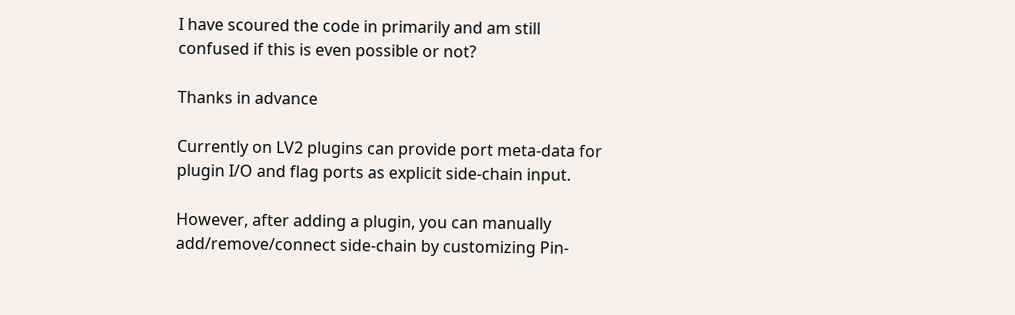I have scoured the code in primarily and am still confused if this is even possible or not?

Thanks in advance

Currently on LV2 plugins can provide port meta-data for plugin I/O and flag ports as explicit side-chain input.

However, after adding a plugin, you can manually add/remove/connect side-chain by customizing Pin-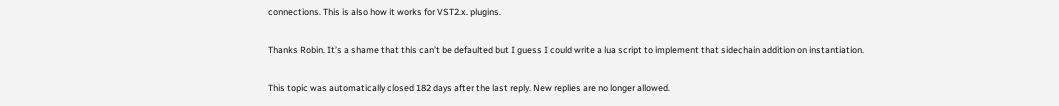connections. This is also how it works for VST2.x. plugins.

Thanks Robin. It’s a shame that this can’t be defaulted but I guess I could write a lua script to implement that sidechain addition on instantiation.

This topic was automatically closed 182 days after the last reply. New replies are no longer allowed.